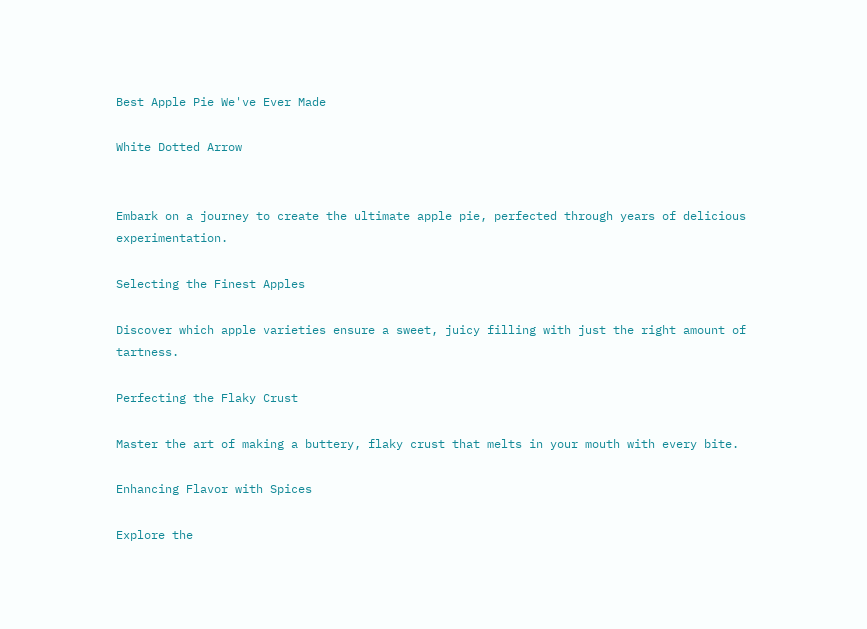Best Apple Pie We've Ever Made

White Dotted Arrow


Embark on a journey to create the ultimate apple pie, perfected through years of delicious experimentation.

Selecting the Finest Apples

Discover which apple varieties ensure a sweet, juicy filling with just the right amount of tartness.

Perfecting the Flaky Crust

Master the art of making a buttery, flaky crust that melts in your mouth with every bite.

Enhancing Flavor with Spices

Explore the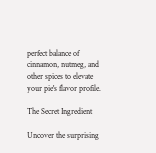perfect balance of cinnamon, nutmeg, and other spices to elevate your pie's flavor profile.

The Secret Ingredient

Uncover the surprising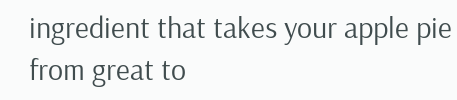ingredient that takes your apple pie from great to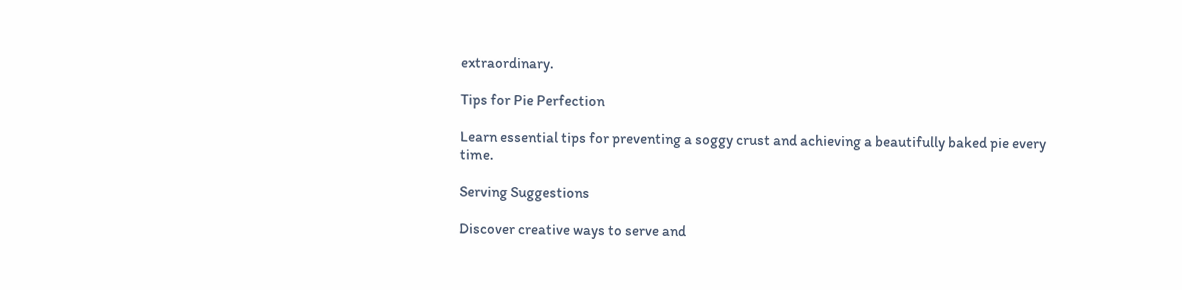extraordinary.

Tips for Pie Perfection

Learn essential tips for preventing a soggy crust and achieving a beautifully baked pie every time.

Serving Suggestions

Discover creative ways to serve and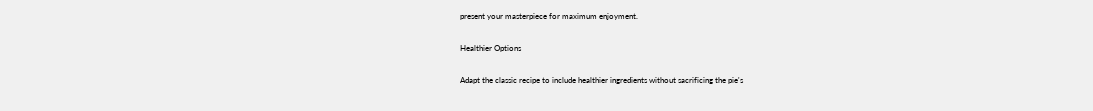present your masterpiece for maximum enjoyment.

Healthier Options

Adapt the classic recipe to include healthier ingredients without sacrificing the pie's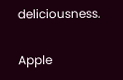deliciousness.

Apple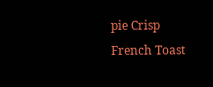pie Crisp French Toast